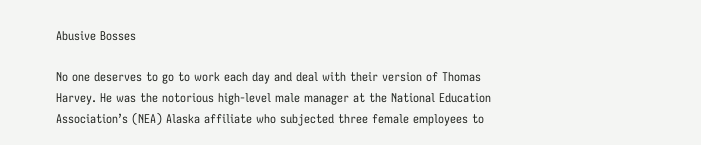Abusive Bosses

No one deserves to go to work each day and deal with their version of Thomas Harvey. He was the notorious high-level male manager at the National Education Association’s (NEA) Alaska affiliate who subjected three female employees to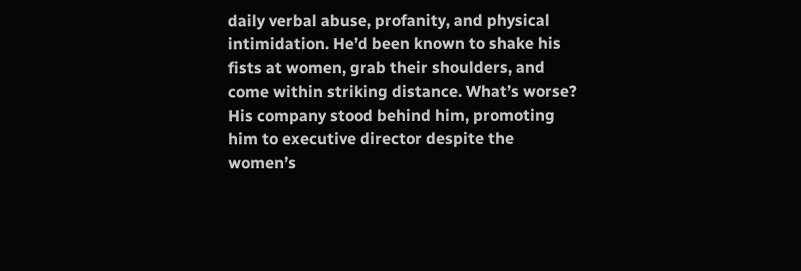daily verbal abuse, profanity, and physical intimidation. He’d been known to shake his fists at women, grab their shoulders, and come within striking distance. What’s worse? His company stood behind him, promoting him to executive director despite the women’s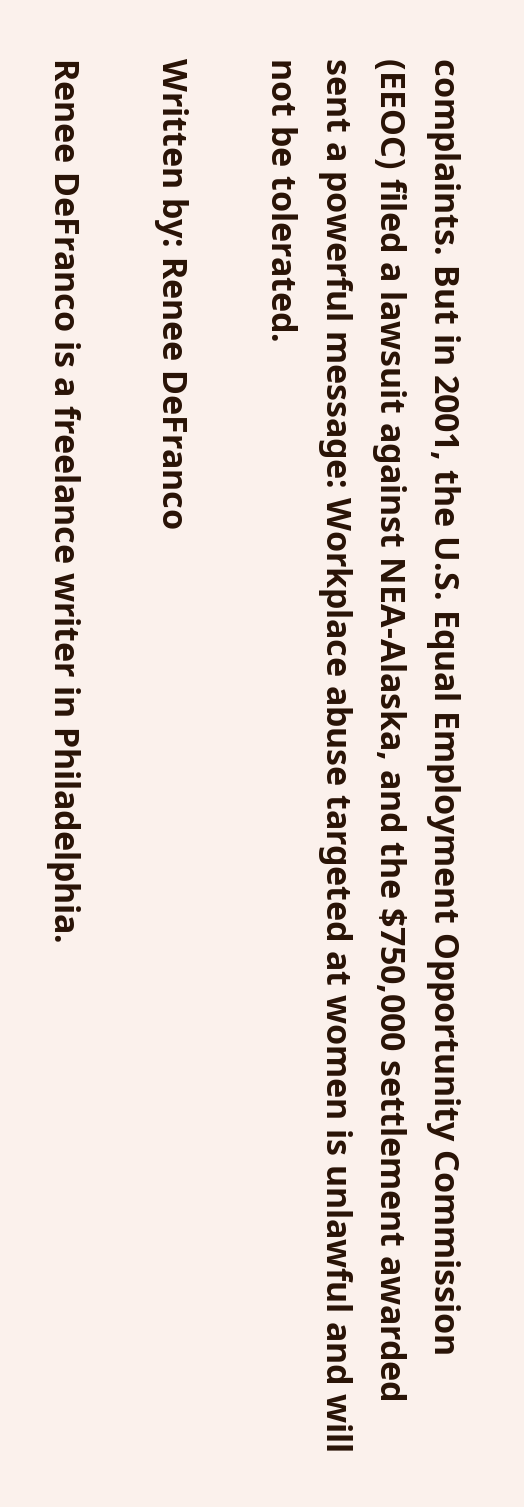complaints. But in 2001, the U.S. Equal Employment Opportunity Commission (EEOC) filed a lawsuit against NEA-Alaska, and the $750,000 settlement awarded sent a powerful message: Workplace abuse targeted at women is unlawful and will not be tolerated.

Written by: Renee DeFranco

Renee DeFranco is a freelance writer in Philadelphia.